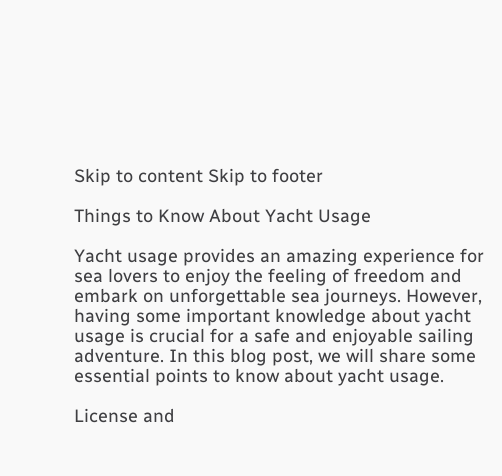Skip to content Skip to footer

Things to Know About Yacht Usage

Yacht usage provides an amazing experience for sea lovers to enjoy the feeling of freedom and embark on unforgettable sea journeys. However, having some important knowledge about yacht usage is crucial for a safe and enjoyable sailing adventure. In this blog post, we will share some essential points to know about yacht usage.

License and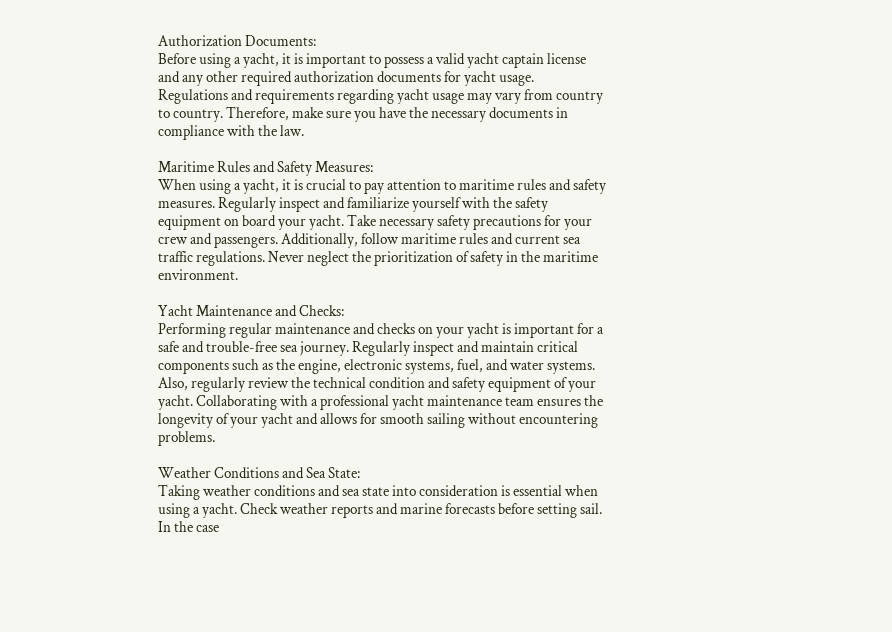Authorization Documents:
Before using a yacht, it is important to possess a valid yacht captain license and any other required authorization documents for yacht usage. Regulations and requirements regarding yacht usage may vary from country to country. Therefore, make sure you have the necessary documents in compliance with the law.

Maritime Rules and Safety Measures:
When using a yacht, it is crucial to pay attention to maritime rules and safety measures. Regularly inspect and familiarize yourself with the safety equipment on board your yacht. Take necessary safety precautions for your crew and passengers. Additionally, follow maritime rules and current sea traffic regulations. Never neglect the prioritization of safety in the maritime environment.

Yacht Maintenance and Checks:
Performing regular maintenance and checks on your yacht is important for a safe and trouble-free sea journey. Regularly inspect and maintain critical components such as the engine, electronic systems, fuel, and water systems. Also, regularly review the technical condition and safety equipment of your yacht. Collaborating with a professional yacht maintenance team ensures the longevity of your yacht and allows for smooth sailing without encountering problems.

Weather Conditions and Sea State:
Taking weather conditions and sea state into consideration is essential when using a yacht. Check weather reports and marine forecasts before setting sail. In the case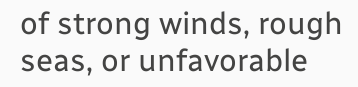of strong winds, rough seas, or unfavorable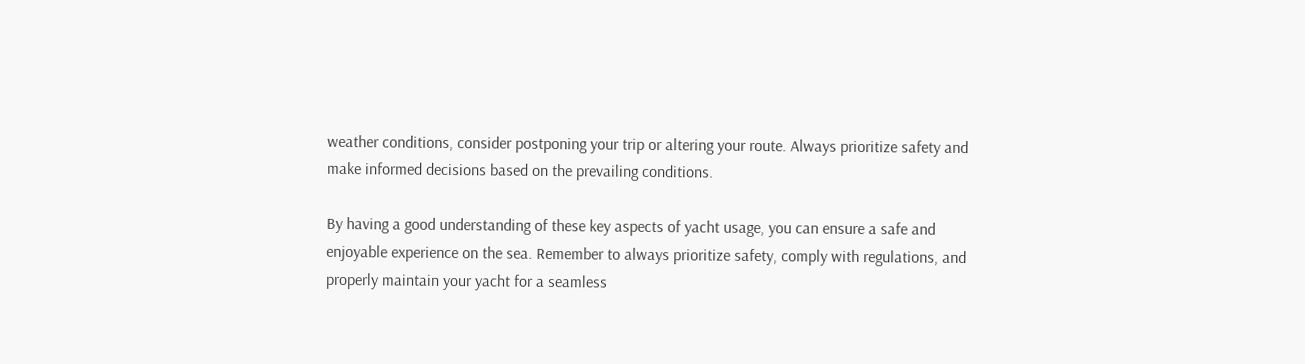weather conditions, consider postponing your trip or altering your route. Always prioritize safety and make informed decisions based on the prevailing conditions.

By having a good understanding of these key aspects of yacht usage, you can ensure a safe and enjoyable experience on the sea. Remember to always prioritize safety, comply with regulations, and properly maintain your yacht for a seamless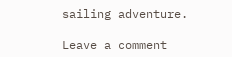sailing adventure.

Leave a comment